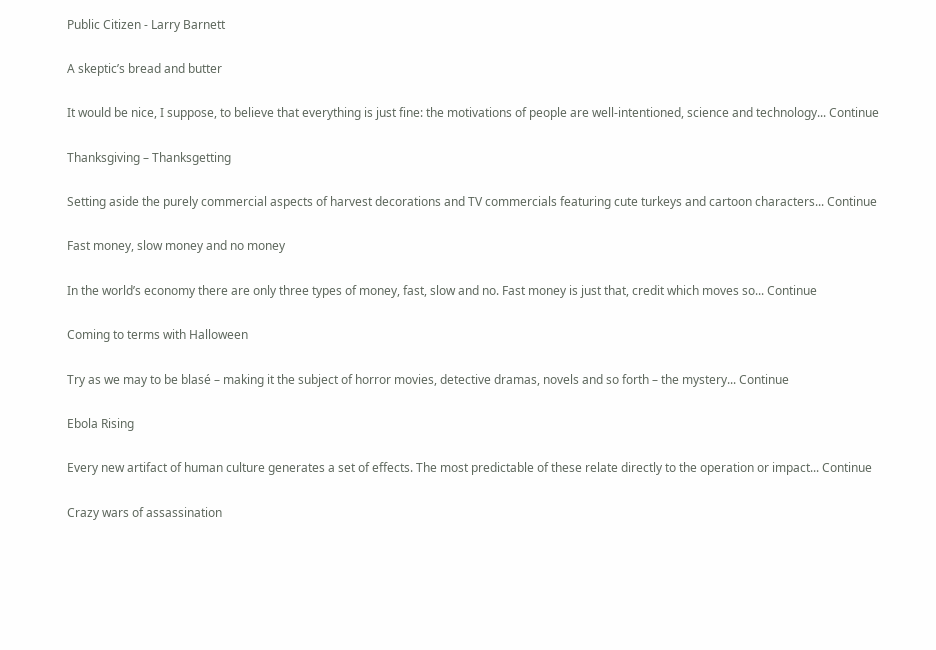Public Citizen - Larry Barnett

A skeptic’s bread and butter

It would be nice, I suppose, to believe that everything is just fine: the motivations of people are well-intentioned, science and technology... Continue

Thanksgiving – Thanksgetting

Setting aside the purely commercial aspects of harvest decorations and TV commercials featuring cute turkeys and cartoon characters... Continue

Fast money, slow money and no money

In the world’s economy there are only three types of money, fast, slow and no. Fast money is just that, credit which moves so... Continue

Coming to terms with Halloween

Try as we may to be blasé – making it the subject of horror movies, detective dramas, novels and so forth – the mystery... Continue

Ebola Rising

Every new artifact of human culture generates a set of effects. The most predictable of these relate directly to the operation or impact... Continue

Crazy wars of assassination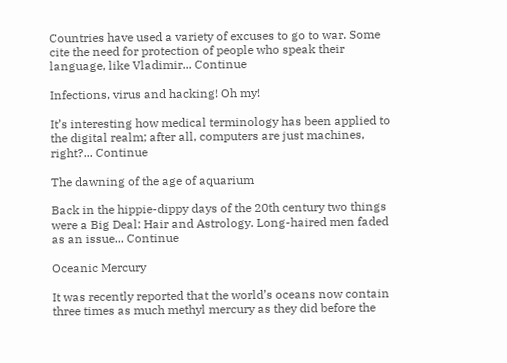Countries have used a variety of excuses to go to war. Some cite the need for protection of people who speak their language, like Vladimir... Continue

Infections, virus and hacking! Oh my!

It’s interesting how medical terminology has been applied to the digital realm; after all, computers are just machines, right?... Continue

The dawning of the age of aquarium

Back in the hippie-dippy days of the 20th century two things were a Big Deal: Hair and Astrology. Long-haired men faded as an issue... Continue

Oceanic Mercury

It was recently reported that the world’s oceans now contain three times as much methyl mercury as they did before the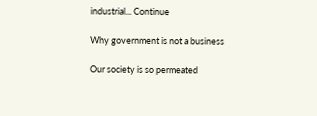industrial... Continue

Why government is not a business

Our society is so permeated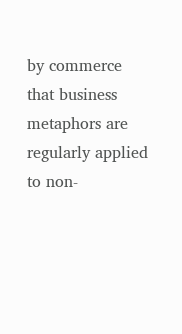by commerce that business metaphors are regularly applied to non-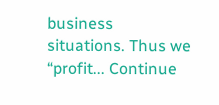business situations. Thus we “profit... Continue